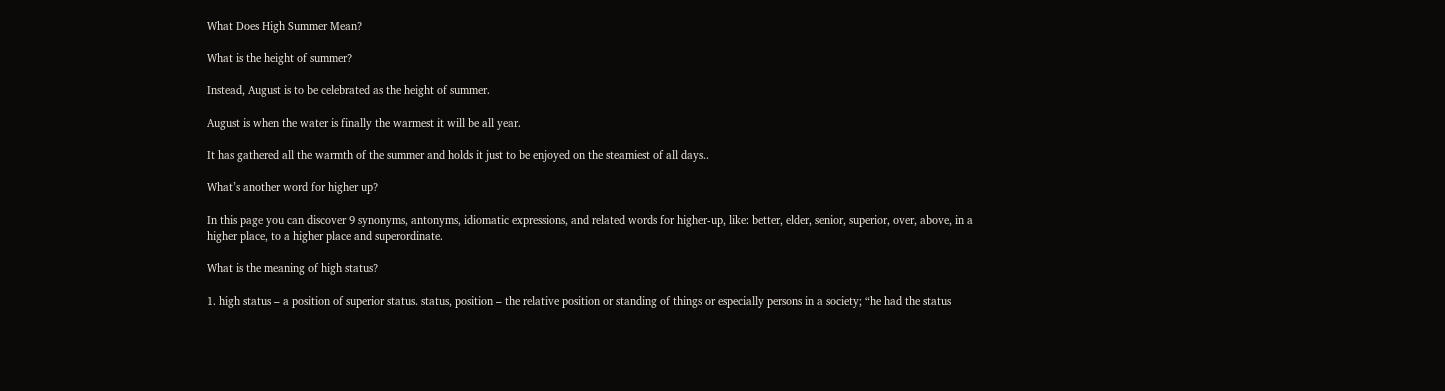What Does High Summer Mean?

What is the height of summer?

Instead, August is to be celebrated as the height of summer.

August is when the water is finally the warmest it will be all year.

It has gathered all the warmth of the summer and holds it just to be enjoyed on the steamiest of all days..

What’s another word for higher up?

In this page you can discover 9 synonyms, antonyms, idiomatic expressions, and related words for higher-up, like: better, elder, senior, superior, over, above, in a higher place, to a higher place and superordinate.

What is the meaning of high status?

1. high status – a position of superior status. status, position – the relative position or standing of things or especially persons in a society; “he had the status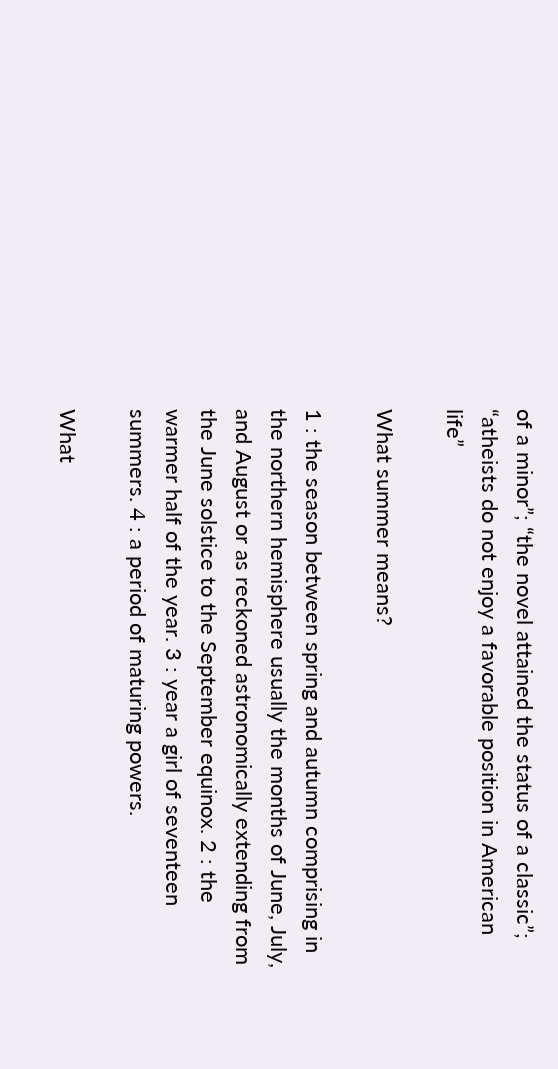of a minor”; “the novel attained the status of a classic”; “atheists do not enjoy a favorable position in American life”

What summer means?

1 : the season between spring and autumn comprising in the northern hemisphere usually the months of June, July, and August or as reckoned astronomically extending from the June solstice to the September equinox. 2 : the warmer half of the year. 3 : year a girl of seventeen summers. 4 : a period of maturing powers.

What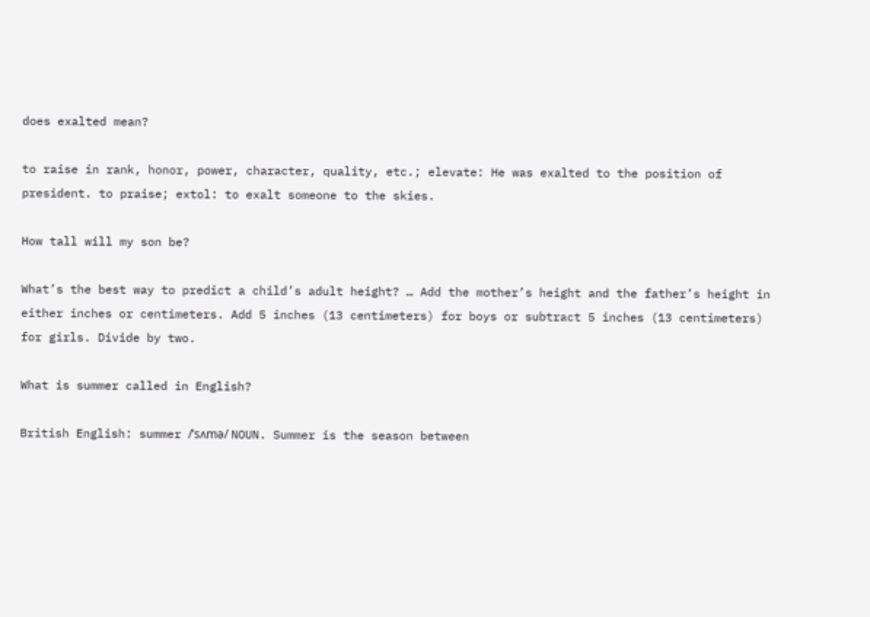does exalted mean?

to raise in rank, honor, power, character, quality, etc.; elevate: He was exalted to the position of president. to praise; extol: to exalt someone to the skies.

How tall will my son be?

What’s the best way to predict a child’s adult height? … Add the mother’s height and the father’s height in either inches or centimeters. Add 5 inches (13 centimeters) for boys or subtract 5 inches (13 centimeters) for girls. Divide by two.

What is summer called in English?

British English: summer /ˈsʌmə/ NOUN. Summer is the season between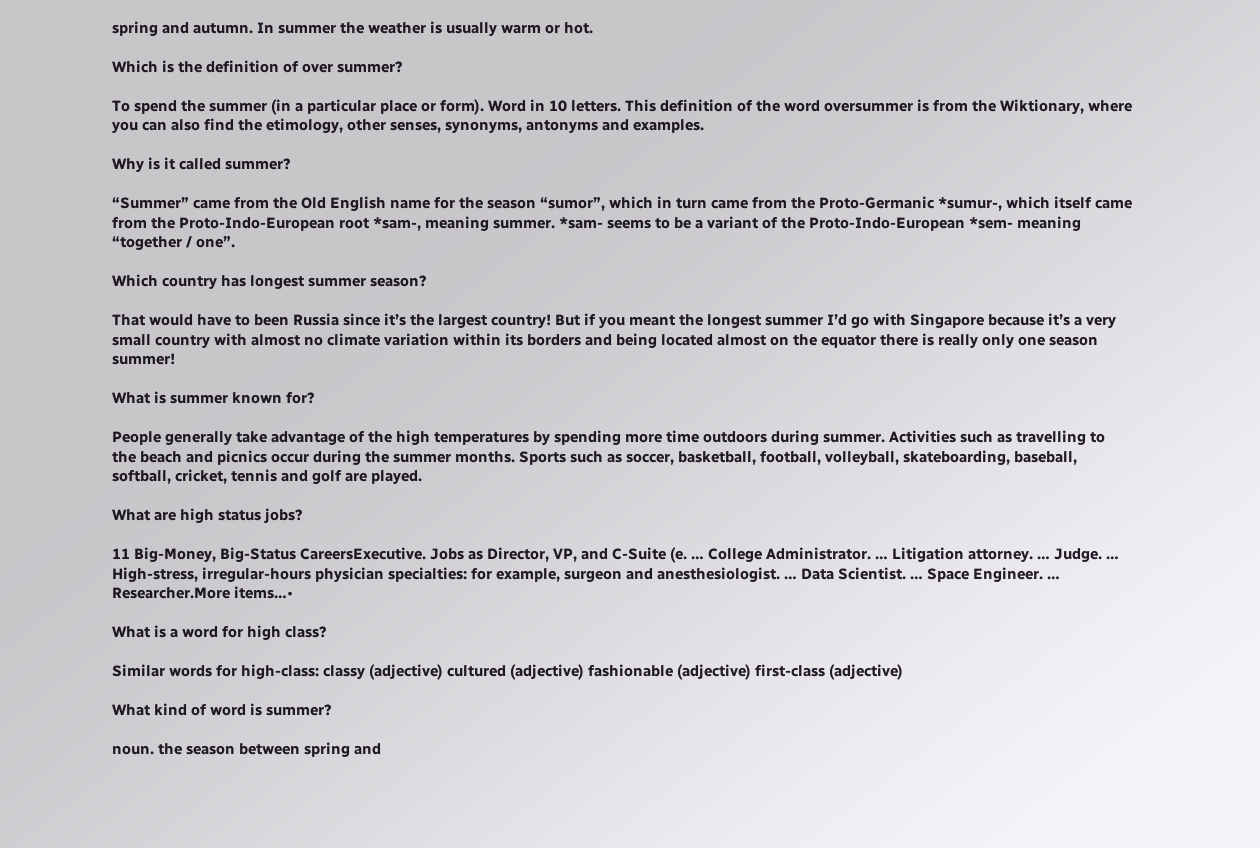spring and autumn. In summer the weather is usually warm or hot.

Which is the definition of over summer?

To spend the summer (in a particular place or form). Word in 10 letters. This definition of the word oversummer is from the Wiktionary, where you can also find the etimology, other senses, synonyms, antonyms and examples.

Why is it called summer?

“Summer” came from the Old English name for the season “sumor”, which in turn came from the Proto-Germanic *sumur-, which itself came from the Proto-Indo-European root *sam-, meaning summer. *sam- seems to be a variant of the Proto-Indo-European *sem- meaning “together / one”.

Which country has longest summer season?

That would have to been Russia since it’s the largest country! But if you meant the longest summer I’d go with Singapore because it’s a very small country with almost no climate variation within its borders and being located almost on the equator there is really only one season summer!

What is summer known for?

People generally take advantage of the high temperatures by spending more time outdoors during summer. Activities such as travelling to the beach and picnics occur during the summer months. Sports such as soccer, basketball, football, volleyball, skateboarding, baseball, softball, cricket, tennis and golf are played.

What are high status jobs?

11 Big-Money, Big-Status CareersExecutive. Jobs as Director, VP, and C-Suite (e. … College Administrator. … Litigation attorney. … Judge. … High-stress, irregular-hours physician specialties: for example, surgeon and anesthesiologist. … Data Scientist. … Space Engineer. … Researcher.More items…•

What is a word for high class?

Similar words for high-class: classy (adjective) cultured (adjective) fashionable (adjective) first-class (adjective)

What kind of word is summer?

noun. the season between spring and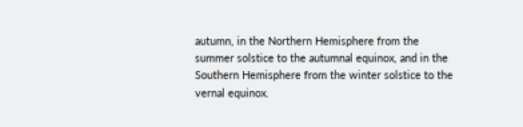autumn, in the Northern Hemisphere from the summer solstice to the autumnal equinox, and in the Southern Hemisphere from the winter solstice to the vernal equinox.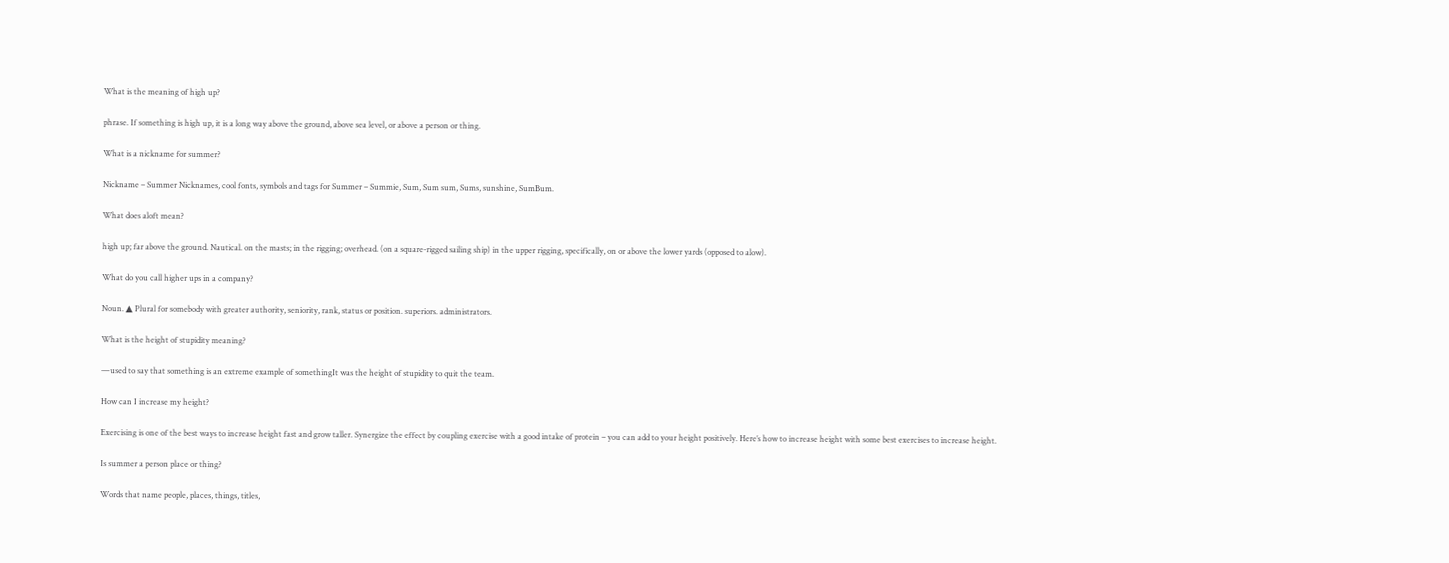What is the meaning of high up?

phrase. If something is high up, it is a long way above the ground, above sea level, or above a person or thing.

What is a nickname for summer?

Nickname – Summer Nicknames, cool fonts, symbols and tags for Summer – Summie, Sum, Sum sum, Sums, sunshine, SumBum.

What does aloft mean?

high up; far above the ground. Nautical. on the masts; in the rigging; overhead. (on a square-rigged sailing ship) in the upper rigging, specifically, on or above the lower yards (opposed to alow).

What do you call higher ups in a company?

Noun. ▲ Plural for somebody with greater authority, seniority, rank, status or position. superiors. administrators.

What is the height of stupidity meaning?

—used to say that something is an extreme example of somethingIt was the height of stupidity to quit the team.

How can I increase my height?

Exercising is one of the best ways to increase height fast and grow taller. Synergize the effect by coupling exercise with a good intake of protein – you can add to your height positively. Here’s how to increase height with some best exercises to increase height.

Is summer a person place or thing?

Words that name people, places, things, titles,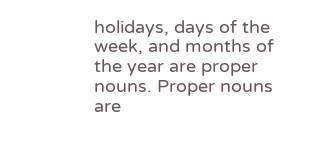holidays, days of the week, and months of the year are proper nouns. Proper nouns are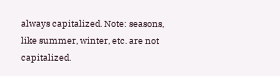always capitalized. Note: seasons, like summer, winter, etc. are not capitalized.